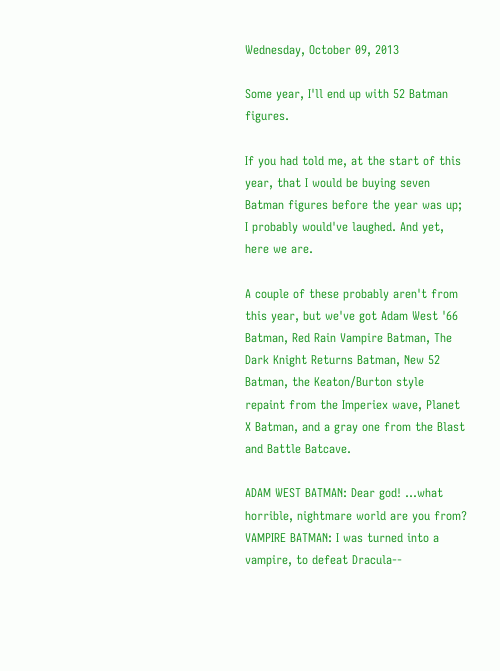Wednesday, October 09, 2013

Some year, I'll end up with 52 Batman figures.

If you had told me, at the start of this year, that I would be buying seven Batman figures before the year was up; I probably would've laughed. And yet, here we are.

A couple of these probably aren't from this year, but we've got Adam West '66 Batman, Red Rain Vampire Batman, The Dark Knight Returns Batman, New 52 Batman, the Keaton/Burton style repaint from the Imperiex wave, Planet X Batman, and a gray one from the Blast and Battle Batcave.

ADAM WEST BATMAN: Dear god! ...what horrible, nightmare world are you from?
VAMPIRE BATMAN: I was turned into a vampire, to defeat Dracula--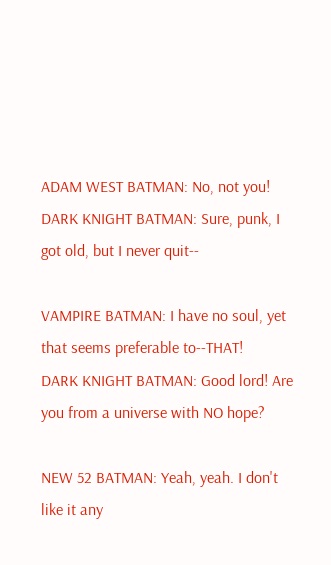ADAM WEST BATMAN: No, not you!
DARK KNIGHT BATMAN: Sure, punk, I got old, but I never quit--

VAMPIRE BATMAN: I have no soul, yet that seems preferable to--THAT!
DARK KNIGHT BATMAN: Good lord! Are you from a universe with NO hope?

NEW 52 BATMAN: Yeah, yeah. I don't like it any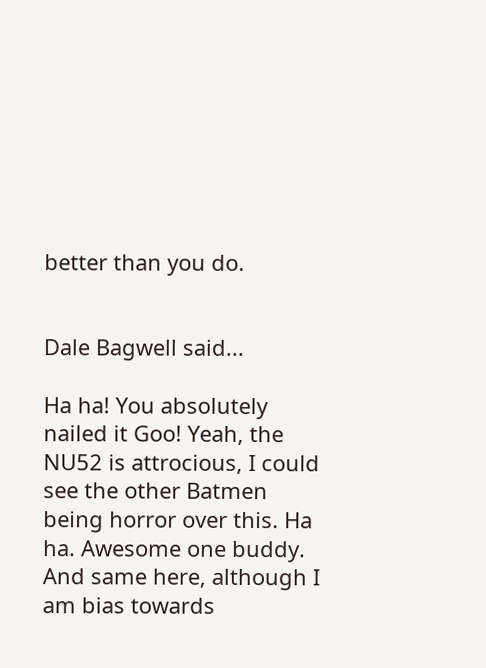better than you do.


Dale Bagwell said...

Ha ha! You absolutely nailed it Goo! Yeah, the NU52 is attrocious, I could see the other Batmen being horror over this. Ha ha. Awesome one buddy.
And same here, although I am bias towards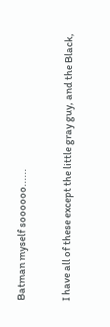Batman myself soooooo......

I have all of these except the little gray guy, and the Black,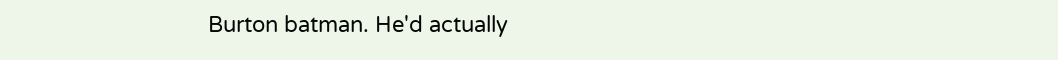Burton batman. He'd actually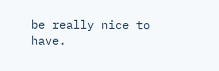be really nice to have.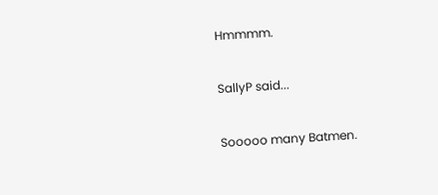Hmmmm.

SallyP said...

Sooooo many Batmen.